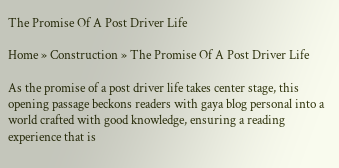The Promise Of A Post Driver Life

Home » Construction » The Promise Of A Post Driver Life

As the promise of a post driver life takes center stage, this opening passage beckons readers with gaya blog personal into a world crafted with good knowledge, ensuring a reading experience that is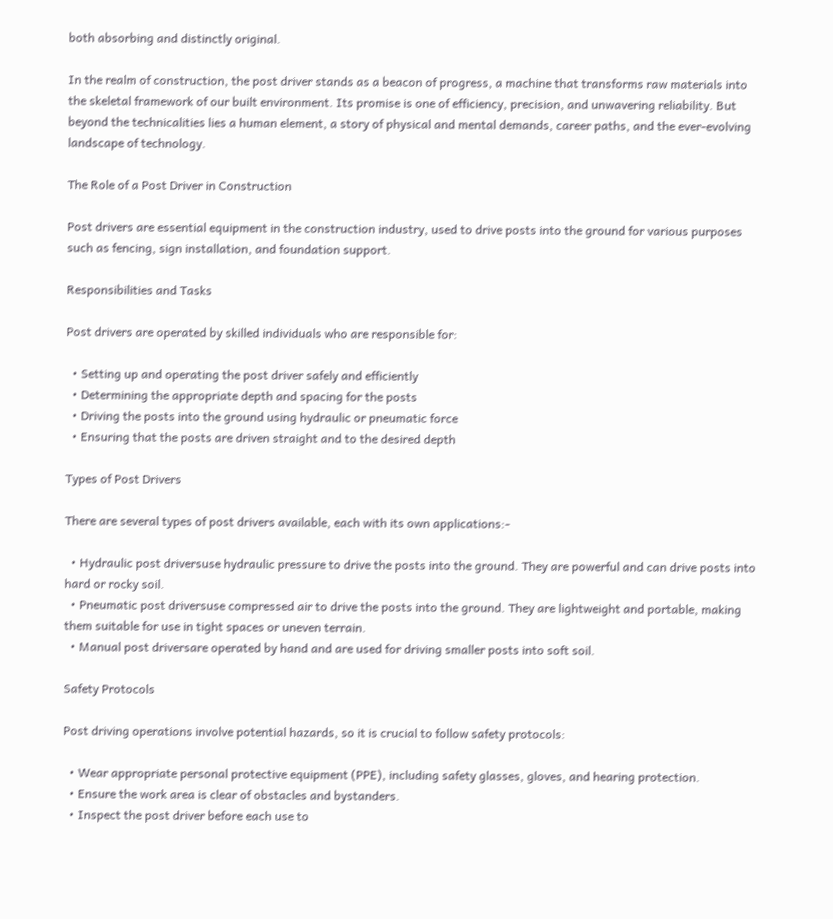both absorbing and distinctly original.

In the realm of construction, the post driver stands as a beacon of progress, a machine that transforms raw materials into the skeletal framework of our built environment. Its promise is one of efficiency, precision, and unwavering reliability. But beyond the technicalities lies a human element, a story of physical and mental demands, career paths, and the ever-evolving landscape of technology.

The Role of a Post Driver in Construction

Post drivers are essential equipment in the construction industry, used to drive posts into the ground for various purposes such as fencing, sign installation, and foundation support.

Responsibilities and Tasks

Post drivers are operated by skilled individuals who are responsible for:

  • Setting up and operating the post driver safely and efficiently
  • Determining the appropriate depth and spacing for the posts
  • Driving the posts into the ground using hydraulic or pneumatic force
  • Ensuring that the posts are driven straight and to the desired depth

Types of Post Drivers

There are several types of post drivers available, each with its own applications:-

  • Hydraulic post driversuse hydraulic pressure to drive the posts into the ground. They are powerful and can drive posts into hard or rocky soil.
  • Pneumatic post driversuse compressed air to drive the posts into the ground. They are lightweight and portable, making them suitable for use in tight spaces or uneven terrain.
  • Manual post driversare operated by hand and are used for driving smaller posts into soft soil.

Safety Protocols

Post driving operations involve potential hazards, so it is crucial to follow safety protocols:

  • Wear appropriate personal protective equipment (PPE), including safety glasses, gloves, and hearing protection.
  • Ensure the work area is clear of obstacles and bystanders.
  • Inspect the post driver before each use to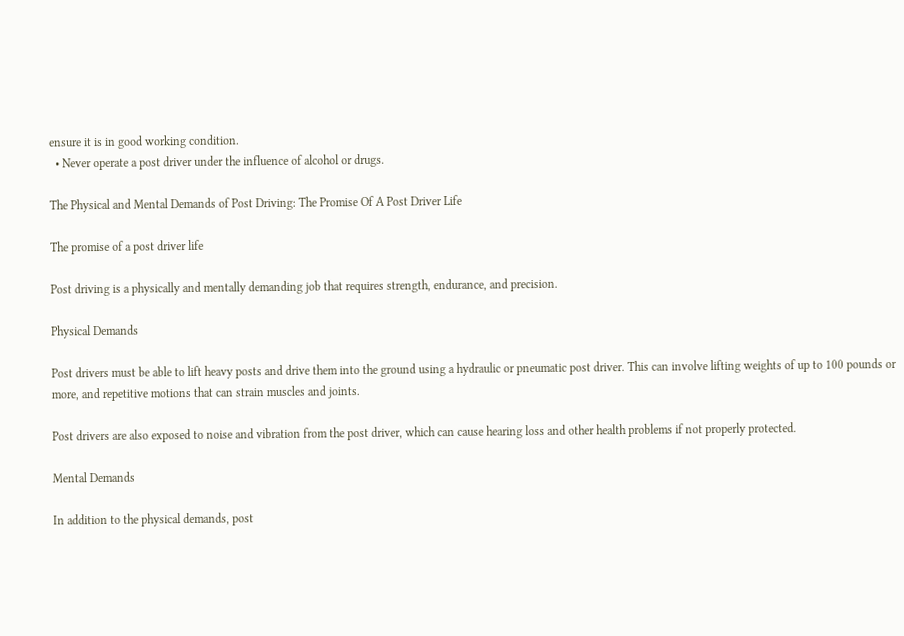ensure it is in good working condition.
  • Never operate a post driver under the influence of alcohol or drugs.

The Physical and Mental Demands of Post Driving: The Promise Of A Post Driver Life

The promise of a post driver life

Post driving is a physically and mentally demanding job that requires strength, endurance, and precision.

Physical Demands

Post drivers must be able to lift heavy posts and drive them into the ground using a hydraulic or pneumatic post driver. This can involve lifting weights of up to 100 pounds or more, and repetitive motions that can strain muscles and joints.

Post drivers are also exposed to noise and vibration from the post driver, which can cause hearing loss and other health problems if not properly protected.

Mental Demands

In addition to the physical demands, post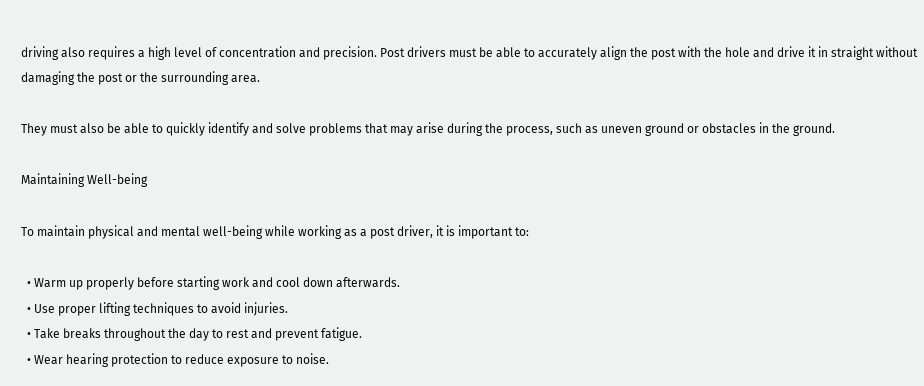driving also requires a high level of concentration and precision. Post drivers must be able to accurately align the post with the hole and drive it in straight without damaging the post or the surrounding area.

They must also be able to quickly identify and solve problems that may arise during the process, such as uneven ground or obstacles in the ground.

Maintaining Well-being

To maintain physical and mental well-being while working as a post driver, it is important to:

  • Warm up properly before starting work and cool down afterwards.
  • Use proper lifting techniques to avoid injuries.
  • Take breaks throughout the day to rest and prevent fatigue.
  • Wear hearing protection to reduce exposure to noise.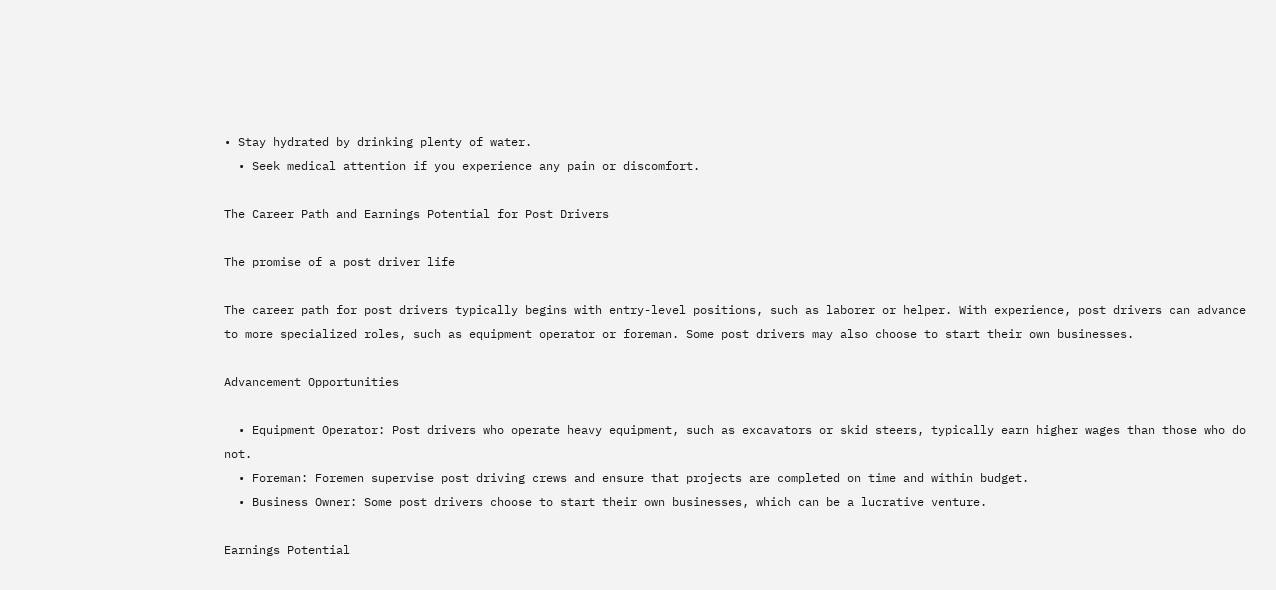• Stay hydrated by drinking plenty of water.
  • Seek medical attention if you experience any pain or discomfort.

The Career Path and Earnings Potential for Post Drivers

The promise of a post driver life

The career path for post drivers typically begins with entry-level positions, such as laborer or helper. With experience, post drivers can advance to more specialized roles, such as equipment operator or foreman. Some post drivers may also choose to start their own businesses.

Advancement Opportunities

  • Equipment Operator: Post drivers who operate heavy equipment, such as excavators or skid steers, typically earn higher wages than those who do not.
  • Foreman: Foremen supervise post driving crews and ensure that projects are completed on time and within budget.
  • Business Owner: Some post drivers choose to start their own businesses, which can be a lucrative venture.

Earnings Potential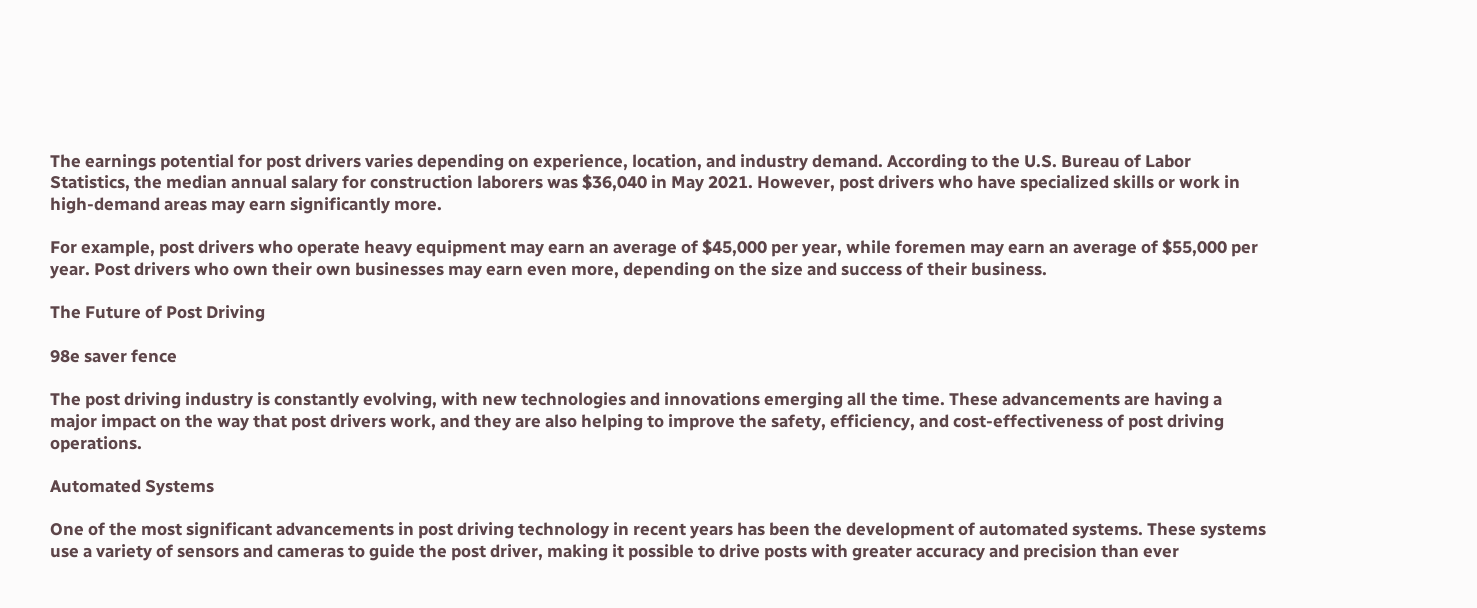The earnings potential for post drivers varies depending on experience, location, and industry demand. According to the U.S. Bureau of Labor Statistics, the median annual salary for construction laborers was $36,040 in May 2021. However, post drivers who have specialized skills or work in high-demand areas may earn significantly more.

For example, post drivers who operate heavy equipment may earn an average of $45,000 per year, while foremen may earn an average of $55,000 per year. Post drivers who own their own businesses may earn even more, depending on the size and success of their business.

The Future of Post Driving

98e saver fence

The post driving industry is constantly evolving, with new technologies and innovations emerging all the time. These advancements are having a major impact on the way that post drivers work, and they are also helping to improve the safety, efficiency, and cost-effectiveness of post driving operations.

Automated Systems

One of the most significant advancements in post driving technology in recent years has been the development of automated systems. These systems use a variety of sensors and cameras to guide the post driver, making it possible to drive posts with greater accuracy and precision than ever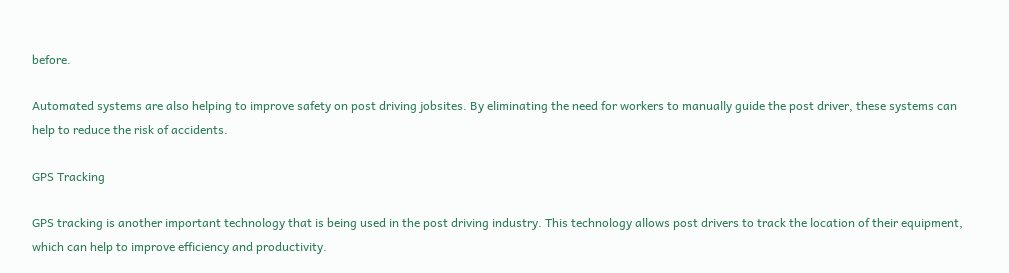before.

Automated systems are also helping to improve safety on post driving jobsites. By eliminating the need for workers to manually guide the post driver, these systems can help to reduce the risk of accidents.

GPS Tracking

GPS tracking is another important technology that is being used in the post driving industry. This technology allows post drivers to track the location of their equipment, which can help to improve efficiency and productivity.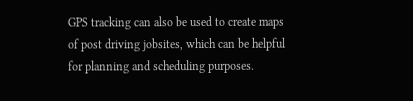GPS tracking can also be used to create maps of post driving jobsites, which can be helpful for planning and scheduling purposes.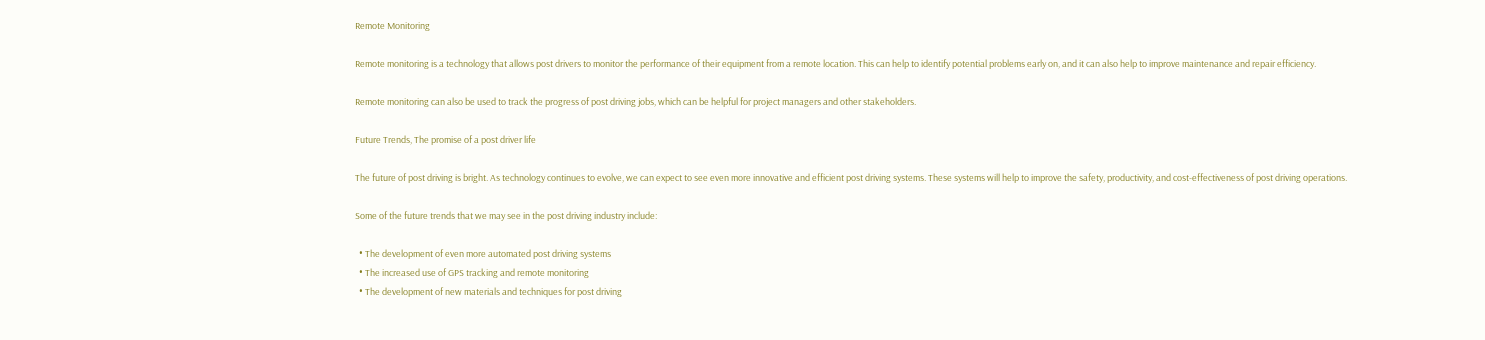Remote Monitoring

Remote monitoring is a technology that allows post drivers to monitor the performance of their equipment from a remote location. This can help to identify potential problems early on, and it can also help to improve maintenance and repair efficiency.

Remote monitoring can also be used to track the progress of post driving jobs, which can be helpful for project managers and other stakeholders.

Future Trends, The promise of a post driver life

The future of post driving is bright. As technology continues to evolve, we can expect to see even more innovative and efficient post driving systems. These systems will help to improve the safety, productivity, and cost-effectiveness of post driving operations.

Some of the future trends that we may see in the post driving industry include:

  • The development of even more automated post driving systems
  • The increased use of GPS tracking and remote monitoring
  • The development of new materials and techniques for post driving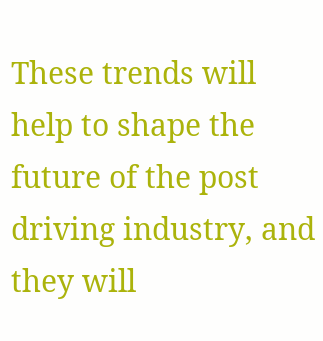These trends will help to shape the future of the post driving industry, and they will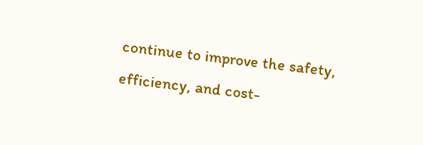continue to improve the safety, efficiency, and cost-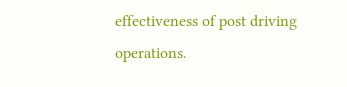effectiveness of post driving operations.